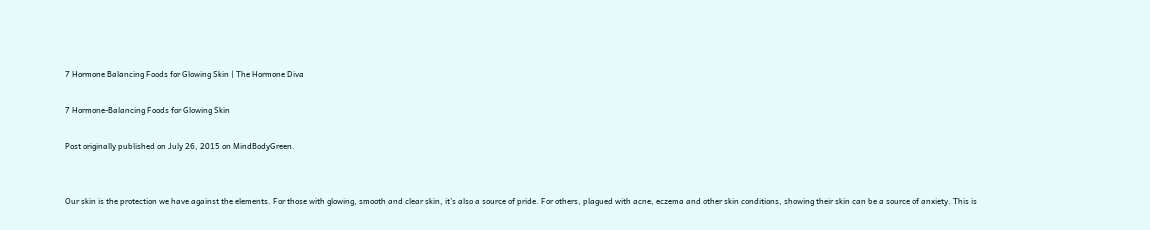7 Hormone Balancing Foods for Glowing Skin | The Hormone Diva

7 Hormone-Balancing Foods for Glowing Skin

Post originally published on July 26, 2015 on MindBodyGreen.


Our skin is the protection we have against the elements. For those with glowing, smooth and clear skin, it’s also a source of pride. For others, plagued with acne, eczema and other skin conditions, showing their skin can be a source of anxiety. This is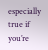especially true if you’re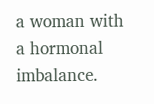a woman with a hormonal imbalance.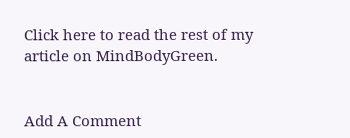Click here to read the rest of my article on MindBodyGreen.


Add A Comment